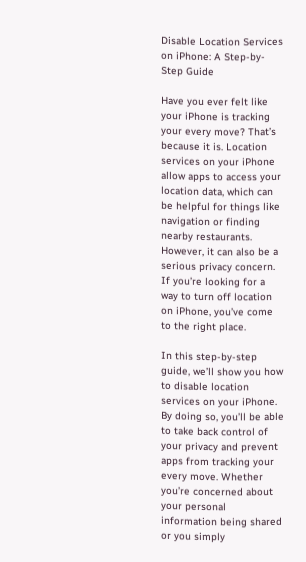Disable Location Services on iPhone: A Step-by-Step Guide

Have you ever felt like your iPhone is tracking your every move? That’s because it is. Location services on your iPhone allow apps to access your location data, which can be helpful for things like navigation or finding nearby restaurants. However, it can also be a serious privacy concern. If you’re looking for a way to turn off location on iPhone, you’ve come to the right place.

In this step-by-step guide, we’ll show you how to disable location services on your iPhone. By doing so, you’ll be able to take back control of your privacy and prevent apps from tracking your every move. Whether you’re concerned about your personal information being shared or you simply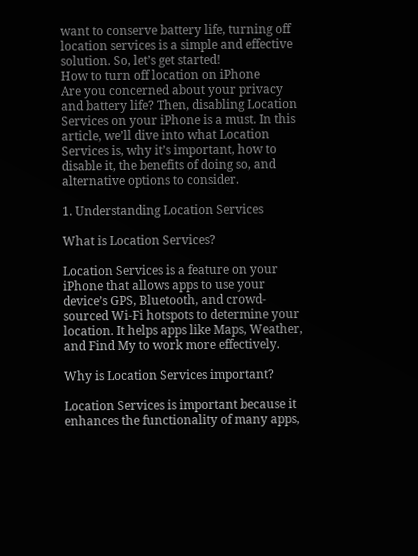want to conserve battery life, turning off location services is a simple and effective solution. So, let’s get started!
How to turn off location on iPhone
Are you concerned about your privacy and battery life? Then, disabling Location Services on your iPhone is a must. In this article, we’ll dive into what Location Services is, why it’s important, how to disable it, the benefits of doing so, and alternative options to consider.

1. Understanding Location Services

What is Location Services?

Location Services is a feature on your iPhone that allows apps to use your device’s GPS, Bluetooth, and crowd-sourced Wi-Fi hotspots to determine your location. It helps apps like Maps, Weather, and Find My to work more effectively.

Why is Location Services important?

Location Services is important because it enhances the functionality of many apps,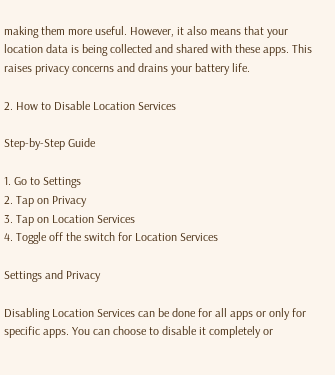making them more useful. However, it also means that your location data is being collected and shared with these apps. This raises privacy concerns and drains your battery life.

2. How to Disable Location Services

Step-by-Step Guide

1. Go to Settings
2. Tap on Privacy
3. Tap on Location Services
4. Toggle off the switch for Location Services

Settings and Privacy

Disabling Location Services can be done for all apps or only for specific apps. You can choose to disable it completely or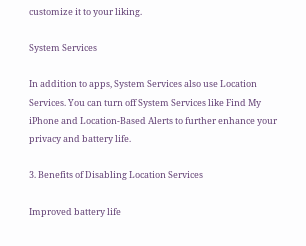customize it to your liking.

System Services

In addition to apps, System Services also use Location Services. You can turn off System Services like Find My iPhone and Location-Based Alerts to further enhance your privacy and battery life.

3. Benefits of Disabling Location Services

Improved battery life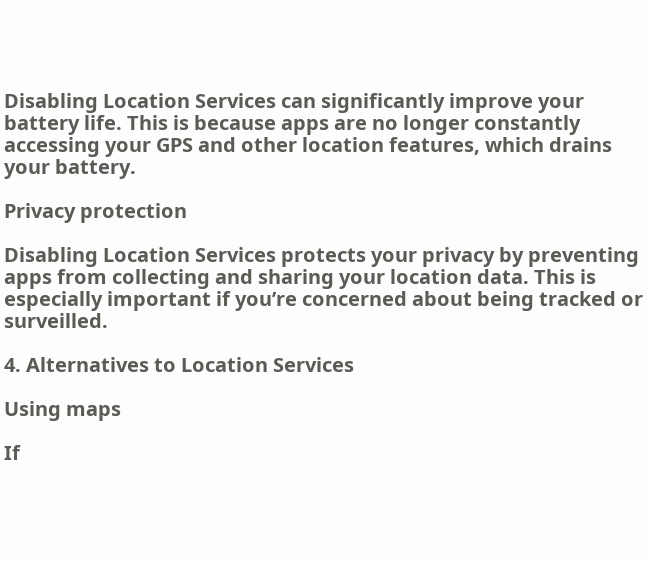Disabling Location Services can significantly improve your battery life. This is because apps are no longer constantly accessing your GPS and other location features, which drains your battery.

Privacy protection

Disabling Location Services protects your privacy by preventing apps from collecting and sharing your location data. This is especially important if you’re concerned about being tracked or surveilled.

4. Alternatives to Location Services

Using maps

If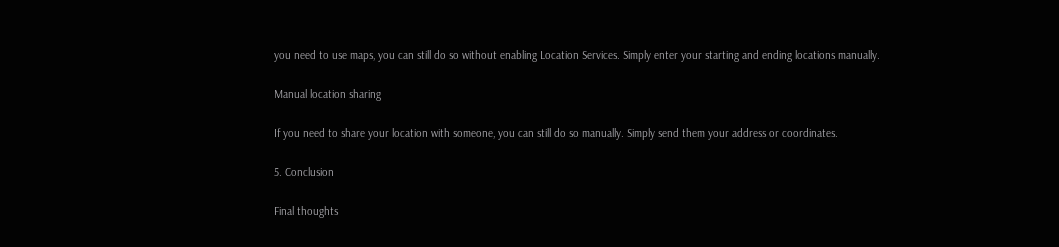you need to use maps, you can still do so without enabling Location Services. Simply enter your starting and ending locations manually.

Manual location sharing

If you need to share your location with someone, you can still do so manually. Simply send them your address or coordinates.

5. Conclusion

Final thoughts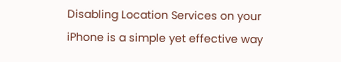Disabling Location Services on your iPhone is a simple yet effective way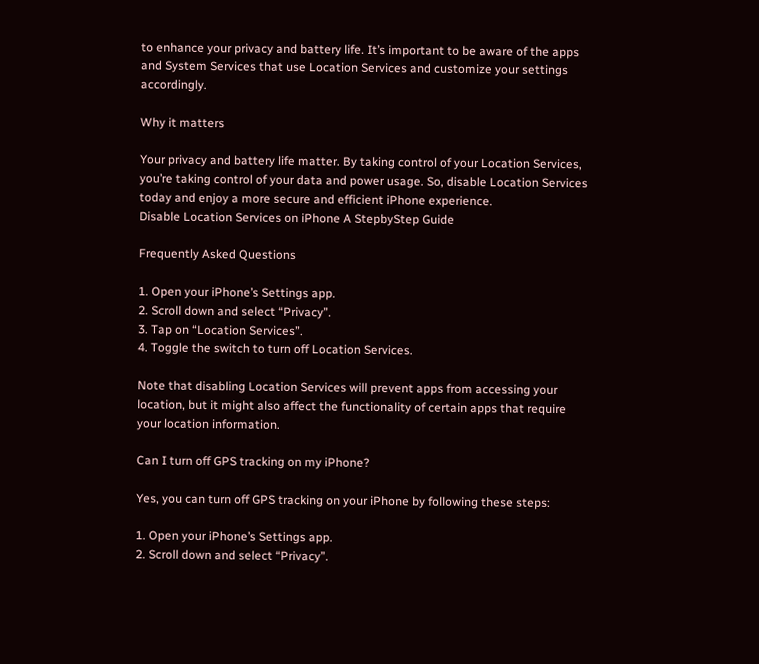to enhance your privacy and battery life. It’s important to be aware of the apps and System Services that use Location Services and customize your settings accordingly.

Why it matters

Your privacy and battery life matter. By taking control of your Location Services, you’re taking control of your data and power usage. So, disable Location Services today and enjoy a more secure and efficient iPhone experience.
Disable Location Services on iPhone A StepbyStep Guide

Frequently Asked Questions

1. Open your iPhone’s Settings app.
2. Scroll down and select “Privacy”.
3. Tap on “Location Services”.
4. Toggle the switch to turn off Location Services.

Note that disabling Location Services will prevent apps from accessing your location, but it might also affect the functionality of certain apps that require your location information.

Can I turn off GPS tracking on my iPhone?

Yes, you can turn off GPS tracking on your iPhone by following these steps:

1. Open your iPhone’s Settings app.
2. Scroll down and select “Privacy”.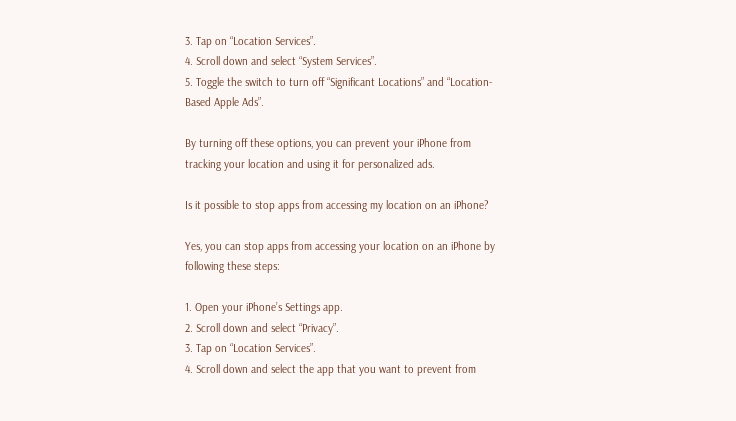3. Tap on “Location Services”.
4. Scroll down and select “System Services”.
5. Toggle the switch to turn off “Significant Locations” and “Location-Based Apple Ads”.

By turning off these options, you can prevent your iPhone from tracking your location and using it for personalized ads.

Is it possible to stop apps from accessing my location on an iPhone?

Yes, you can stop apps from accessing your location on an iPhone by following these steps:

1. Open your iPhone’s Settings app.
2. Scroll down and select “Privacy”.
3. Tap on “Location Services”.
4. Scroll down and select the app that you want to prevent from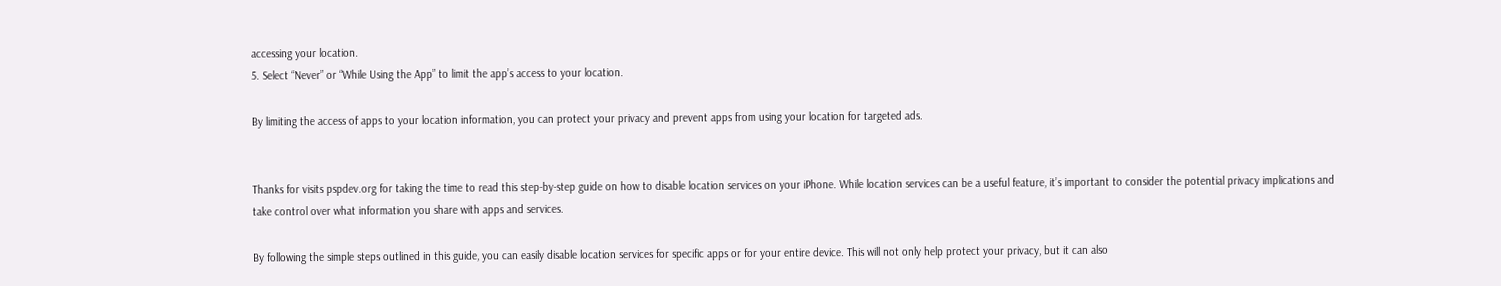accessing your location.
5. Select “Never” or “While Using the App” to limit the app’s access to your location.

By limiting the access of apps to your location information, you can protect your privacy and prevent apps from using your location for targeted ads.


Thanks for visits pspdev.org for taking the time to read this step-by-step guide on how to disable location services on your iPhone. While location services can be a useful feature, it’s important to consider the potential privacy implications and take control over what information you share with apps and services.

By following the simple steps outlined in this guide, you can easily disable location services for specific apps or for your entire device. This will not only help protect your privacy, but it can also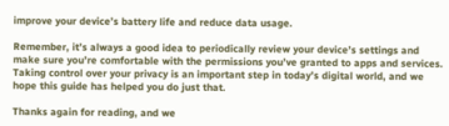improve your device’s battery life and reduce data usage.

Remember, it’s always a good idea to periodically review your device’s settings and make sure you’re comfortable with the permissions you’ve granted to apps and services. Taking control over your privacy is an important step in today’s digital world, and we hope this guide has helped you do just that.

Thanks again for reading, and we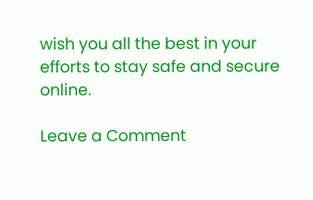wish you all the best in your efforts to stay safe and secure online.

Leave a Comment